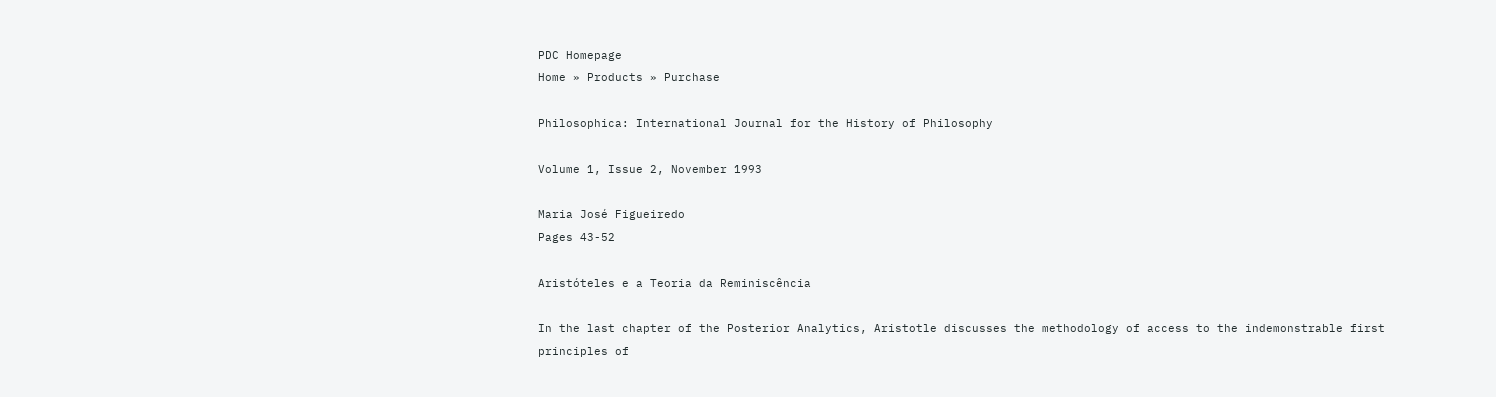PDC Homepage
Home » Products » Purchase

Philosophica: International Journal for the History of Philosophy

Volume 1, Issue 2, November 1993

Maria José Figueiredo
Pages 43-52

Aristóteles e a Teoria da Reminiscência

In the last chapter of the Posterior Analytics, Aristotle discusses the methodology of access to the indemonstrable first principles of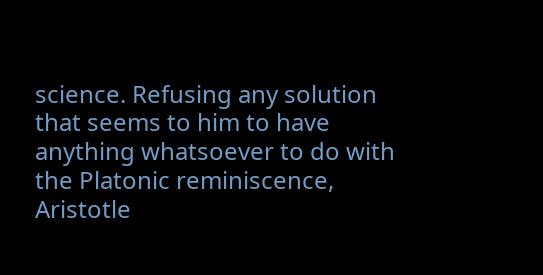science. Refusing any solution that seems to him to have anything whatsoever to do with the Platonic reminiscence, Aristotle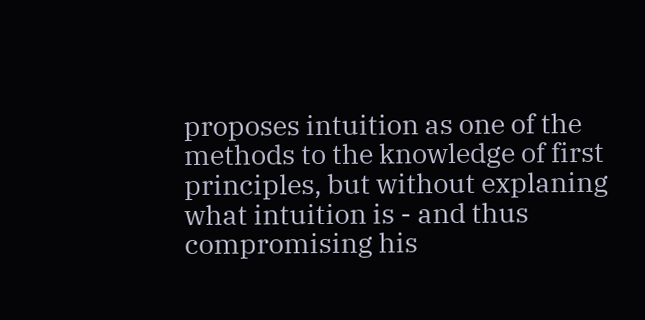proposes intuition as one of the methods to the knowledge of first principles, but without explaning what intuition is - and thus compromising his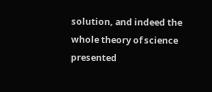solution, and indeed the whole theory of science presented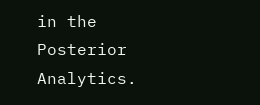in the Posterior Analytics.